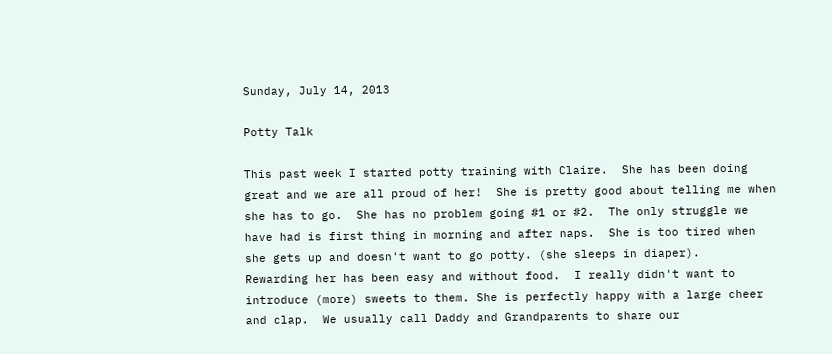Sunday, July 14, 2013

Potty Talk

This past week I started potty training with Claire.  She has been doing great and we are all proud of her!  She is pretty good about telling me when she has to go.  She has no problem going #1 or #2.  The only struggle we have had is first thing in morning and after naps.  She is too tired when she gets up and doesn't want to go potty. (she sleeps in diaper).
Rewarding her has been easy and without food.  I really didn't want to introduce (more) sweets to them. She is perfectly happy with a large cheer and clap.  We usually call Daddy and Grandparents to share our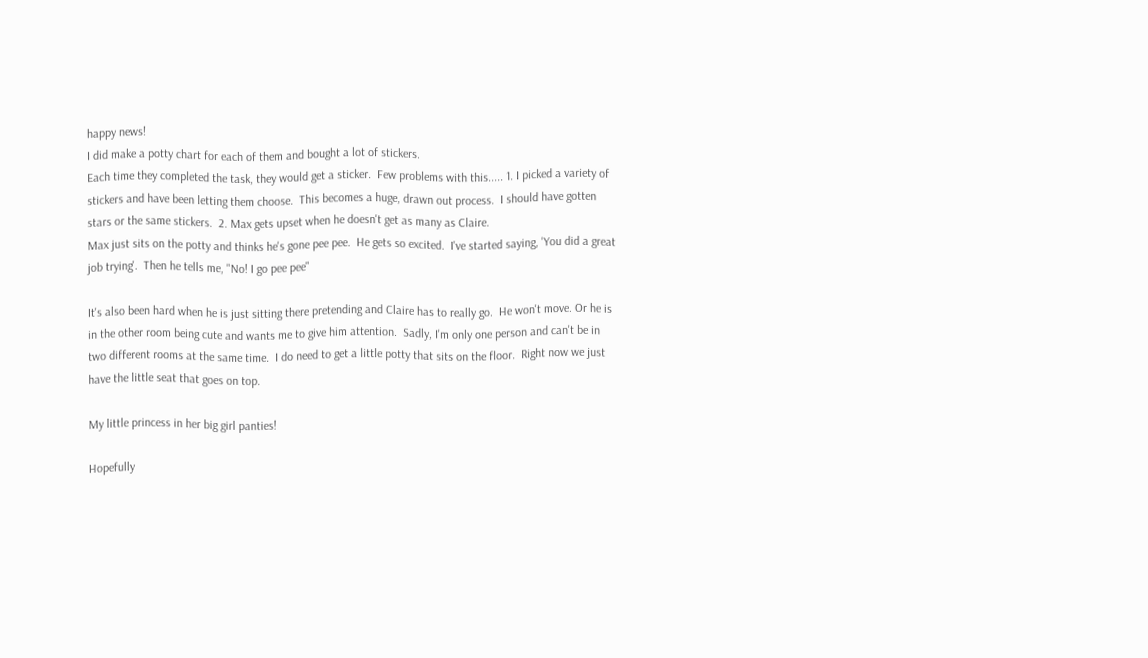happy news!
I did make a potty chart for each of them and bought a lot of stickers.
Each time they completed the task, they would get a sticker.  Few problems with this..... 1. I picked a variety of stickers and have been letting them choose.  This becomes a huge, drawn out process.  I should have gotten stars or the same stickers.  2. Max gets upset when he doesn't get as many as Claire.
Max just sits on the potty and thinks he's gone pee pee.  He gets so excited.  I've started saying, 'You did a great job trying'.  Then he tells me, "No! I go pee pee"

It's also been hard when he is just sitting there pretending and Claire has to really go.  He won't move. Or he is in the other room being cute and wants me to give him attention.  Sadly, I'm only one person and can't be in two different rooms at the same time.  I do need to get a little potty that sits on the floor.  Right now we just have the little seat that goes on top.

My little princess in her big girl panties!

Hopefully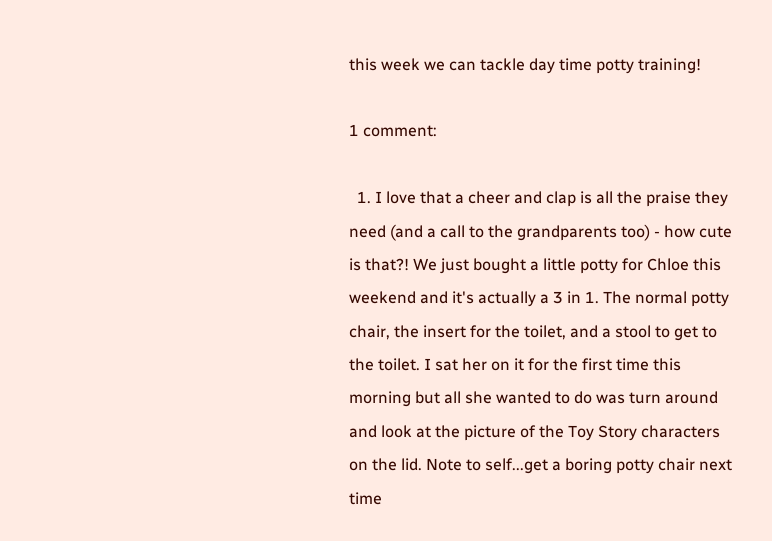this week we can tackle day time potty training!

1 comment:

  1. I love that a cheer and clap is all the praise they need (and a call to the grandparents too) - how cute is that?! We just bought a little potty for Chloe this weekend and it's actually a 3 in 1. The normal potty chair, the insert for the toilet, and a stool to get to the toilet. I sat her on it for the first time this morning but all she wanted to do was turn around and look at the picture of the Toy Story characters on the lid. Note to self...get a boring potty chair next time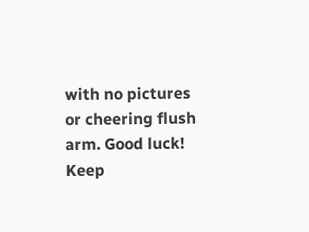with no pictures or cheering flush arm. Good luck! Keep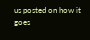us posted on how it goes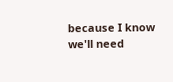because I know we'll need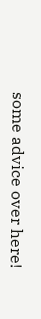some advice over here!